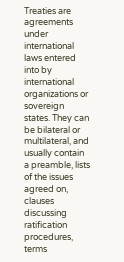Treaties are agreements under international laws entered into by international organizations or sovereign states. They can be bilateral or multilateral, and usually contain a preamble, lists of the issues agreed on, clauses discussing ratification procedures, terms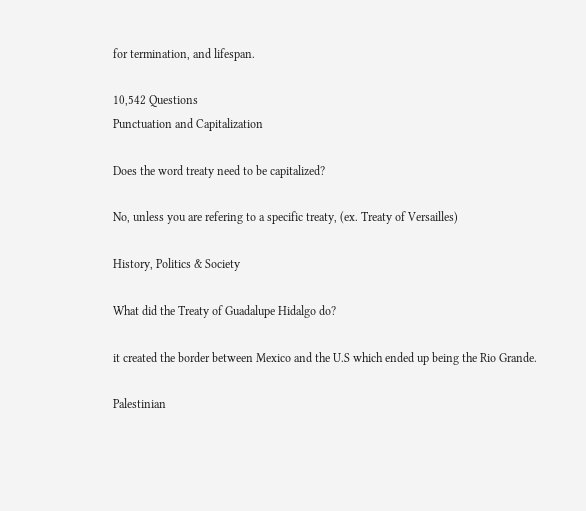for termination, and lifespan.

10,542 Questions
Punctuation and Capitalization

Does the word treaty need to be capitalized?

No, unless you are refering to a specific treaty, (ex. Treaty of Versailles)

History, Politics & Society

What did the Treaty of Guadalupe Hidalgo do?

it created the border between Mexico and the U.S which ended up being the Rio Grande.

Palestinian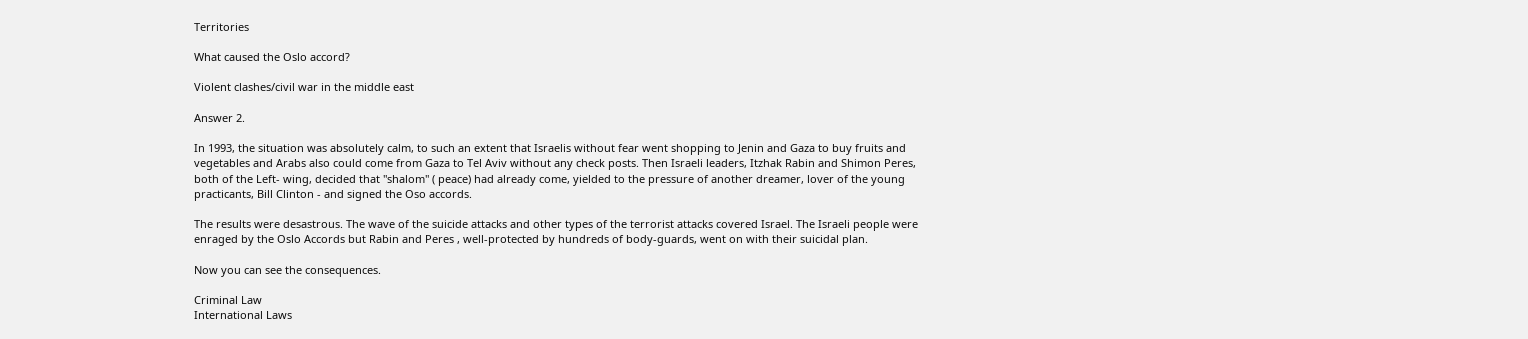Territories

What caused the Oslo accord?

Violent clashes/civil war in the middle east

Answer 2.

In 1993, the situation was absolutely calm, to such an extent that Israelis without fear went shopping to Jenin and Gaza to buy fruits and vegetables and Arabs also could come from Gaza to Tel Aviv without any check posts. Then Israeli leaders, Itzhak Rabin and Shimon Peres, both of the Left- wing, decided that "shalom" ( peace) had already come, yielded to the pressure of another dreamer, lover of the young practicants, Bill Clinton - and signed the Oso accords.

The results were desastrous. The wave of the suicide attacks and other types of the terrorist attacks covered Israel. The Israeli people were enraged by the Oslo Accords but Rabin and Peres , well-protected by hundreds of body-guards, went on with their suicidal plan.

Now you can see the consequences.

Criminal Law
International Laws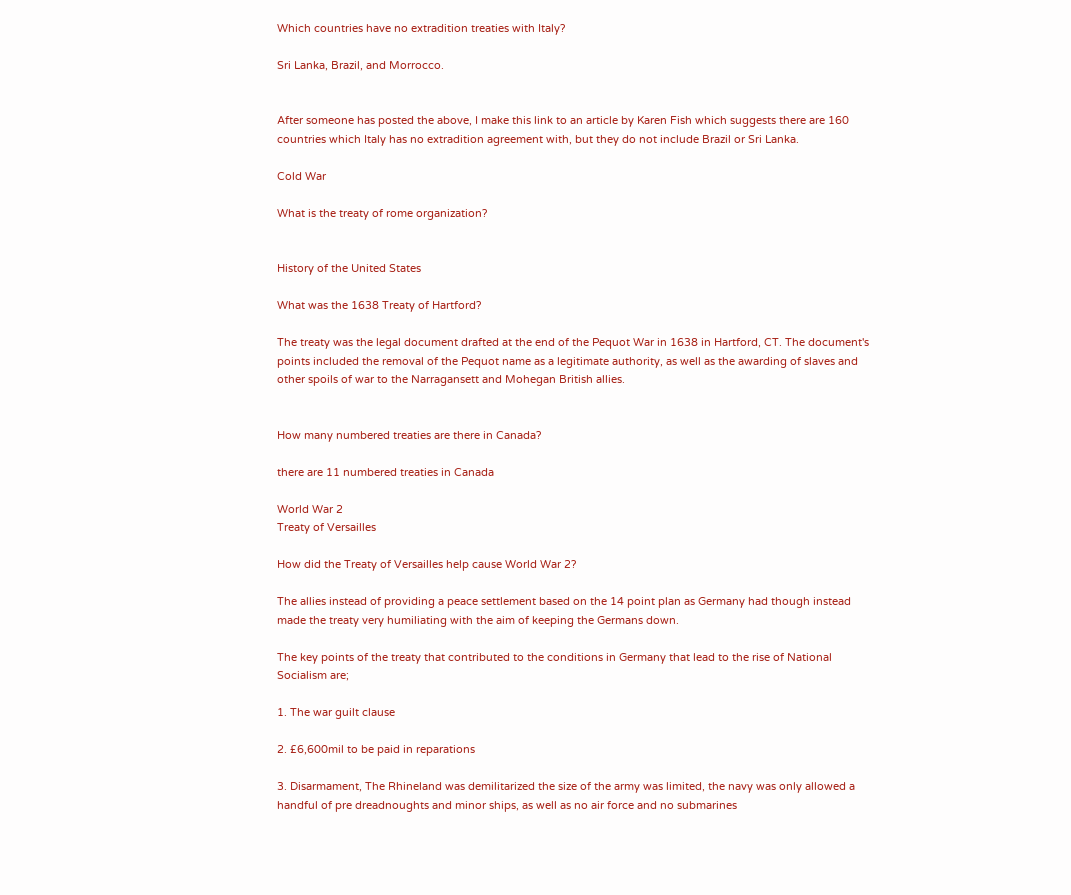Which countries have no extradition treaties with Italy?

Sri Lanka, Brazil, and Morrocco.


After someone has posted the above, I make this link to an article by Karen Fish which suggests there are 160 countries which Italy has no extradition agreement with, but they do not include Brazil or Sri Lanka.

Cold War

What is the treaty of rome organization?


History of the United States

What was the 1638 Treaty of Hartford?

The treaty was the legal document drafted at the end of the Pequot War in 1638 in Hartford, CT. The document's points included the removal of the Pequot name as a legitimate authority, as well as the awarding of slaves and other spoils of war to the Narragansett and Mohegan British allies.


How many numbered treaties are there in Canada?

there are 11 numbered treaties in Canada

World War 2
Treaty of Versailles

How did the Treaty of Versailles help cause World War 2?

The allies instead of providing a peace settlement based on the 14 point plan as Germany had though instead made the treaty very humiliating with the aim of keeping the Germans down.

The key points of the treaty that contributed to the conditions in Germany that lead to the rise of National Socialism are;

1. The war guilt clause

2. £6,600mil to be paid in reparations

3. Disarmament, The Rhineland was demilitarized the size of the army was limited, the navy was only allowed a handful of pre dreadnoughts and minor ships, as well as no air force and no submarines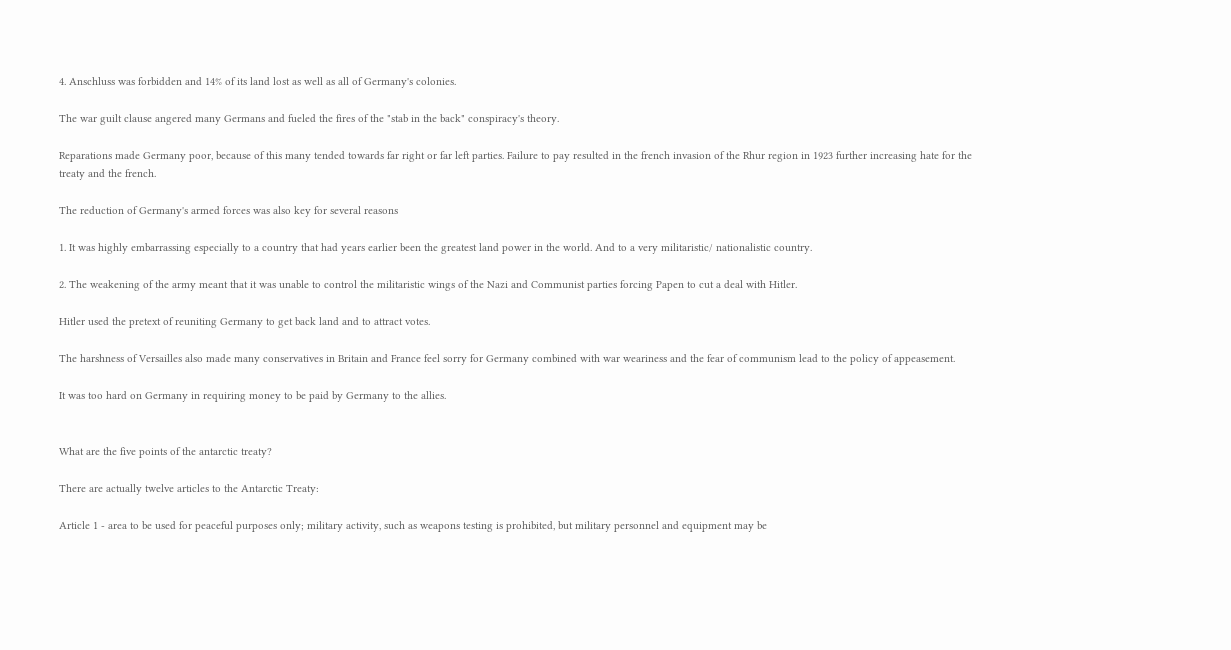4. Anschluss was forbidden and 14% of its land lost as well as all of Germany's colonies.

The war guilt clause angered many Germans and fueled the fires of the "stab in the back" conspiracy's theory.

Reparations made Germany poor, because of this many tended towards far right or far left parties. Failure to pay resulted in the french invasion of the Rhur region in 1923 further increasing hate for the treaty and the french.

The reduction of Germany's armed forces was also key for several reasons

1. It was highly embarrassing especially to a country that had years earlier been the greatest land power in the world. And to a very militaristic/ nationalistic country.

2. The weakening of the army meant that it was unable to control the militaristic wings of the Nazi and Communist parties forcing Papen to cut a deal with Hitler.

Hitler used the pretext of reuniting Germany to get back land and to attract votes.

The harshness of Versailles also made many conservatives in Britain and France feel sorry for Germany combined with war weariness and the fear of communism lead to the policy of appeasement.

It was too hard on Germany in requiring money to be paid by Germany to the allies.


What are the five points of the antarctic treaty?

There are actually twelve articles to the Antarctic Treaty:

Article 1 - area to be used for peaceful purposes only; military activity, such as weapons testing is prohibited, but military personnel and equipment may be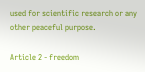used for scientific research or any other peaceful purpose.

Article 2 - freedom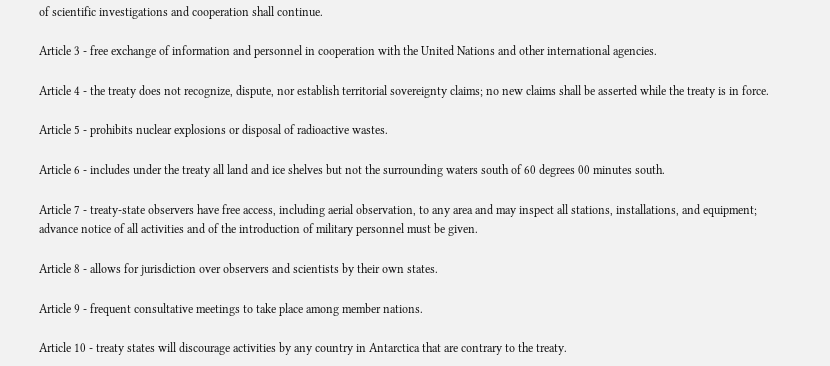of scientific investigations and cooperation shall continue.

Article 3 - free exchange of information and personnel in cooperation with the United Nations and other international agencies.

Article 4 - the treaty does not recognize, dispute, nor establish territorial sovereignty claims; no new claims shall be asserted while the treaty is in force.

Article 5 - prohibits nuclear explosions or disposal of radioactive wastes.

Article 6 - includes under the treaty all land and ice shelves but not the surrounding waters south of 60 degrees 00 minutes south.

Article 7 - treaty-state observers have free access, including aerial observation, to any area and may inspect all stations, installations, and equipment; advance notice of all activities and of the introduction of military personnel must be given.

Article 8 - allows for jurisdiction over observers and scientists by their own states.

Article 9 - frequent consultative meetings to take place among member nations.

Article 10 - treaty states will discourage activities by any country in Antarctica that are contrary to the treaty.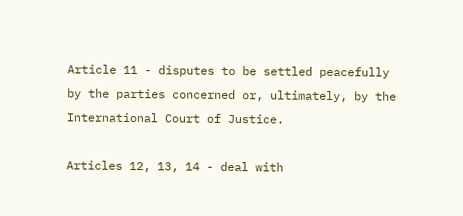Article 11 - disputes to be settled peacefully by the parties concerned or, ultimately, by the International Court of Justice.

Articles 12, 13, 14 - deal with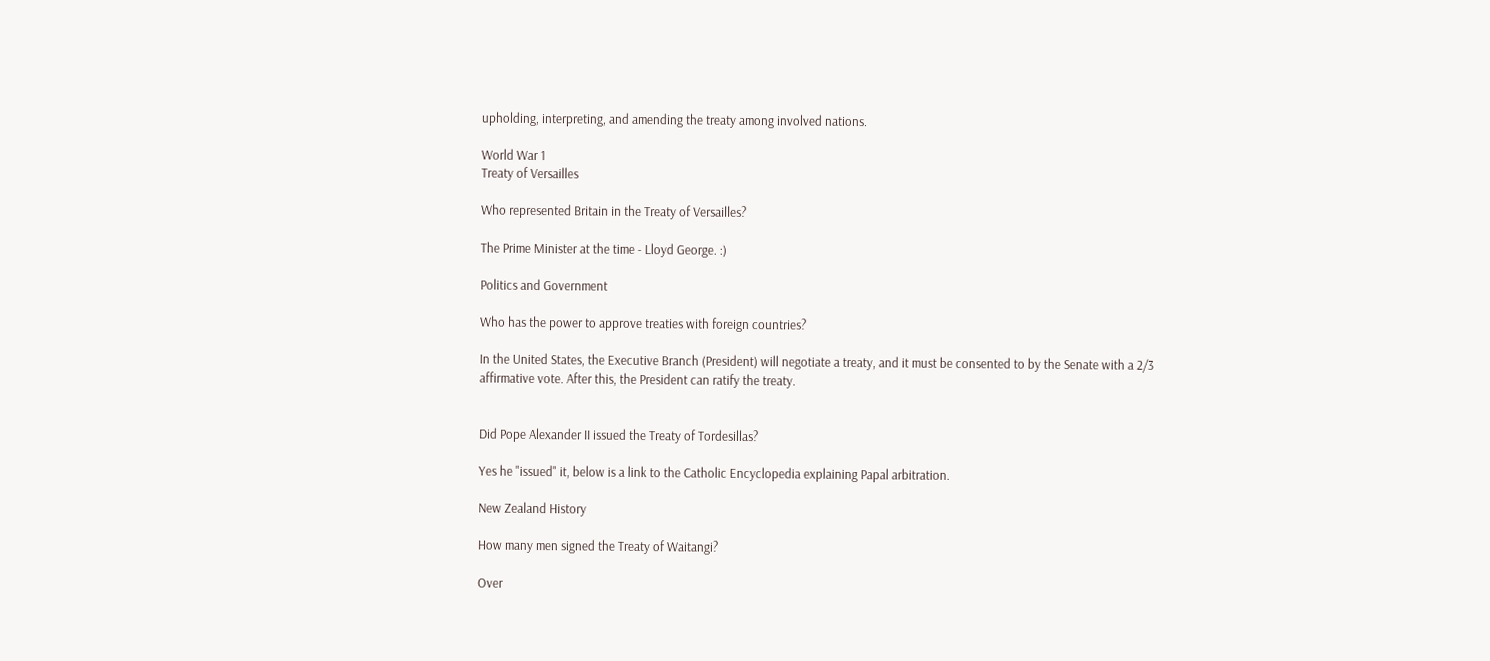upholding, interpreting, and amending the treaty among involved nations.

World War 1
Treaty of Versailles

Who represented Britain in the Treaty of Versailles?

The Prime Minister at the time - Lloyd George. :)

Politics and Government

Who has the power to approve treaties with foreign countries?

In the United States, the Executive Branch (President) will negotiate a treaty, and it must be consented to by the Senate with a 2/3 affirmative vote. After this, the President can ratify the treaty.


Did Pope Alexander II issued the Treaty of Tordesillas?

Yes he "issued" it, below is a link to the Catholic Encyclopedia explaining Papal arbitration.

New Zealand History

How many men signed the Treaty of Waitangi?

Over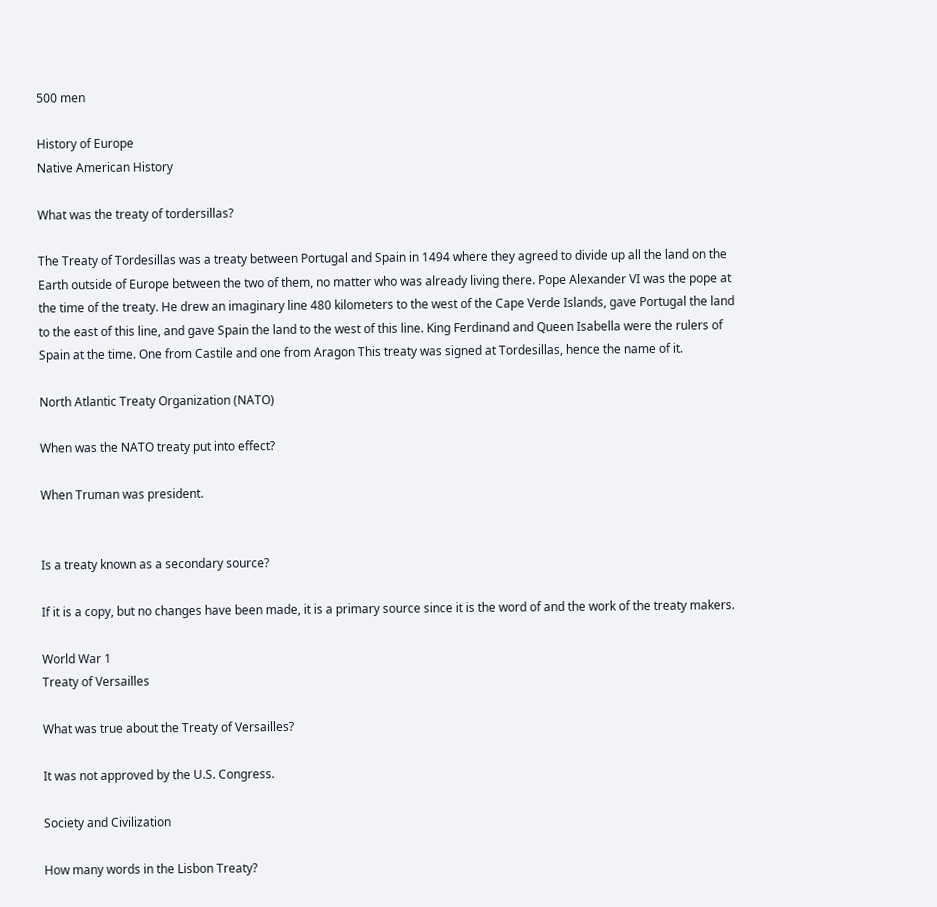500 men

History of Europe
Native American History

What was the treaty of tordersillas?

The Treaty of Tordesillas was a treaty between Portugal and Spain in 1494 where they agreed to divide up all the land on the Earth outside of Europe between the two of them, no matter who was already living there. Pope Alexander VI was the pope at the time of the treaty. He drew an imaginary line 480 kilometers to the west of the Cape Verde Islands, gave Portugal the land to the east of this line, and gave Spain the land to the west of this line. King Ferdinand and Queen Isabella were the rulers of Spain at the time. One from Castile and one from Aragon This treaty was signed at Tordesillas, hence the name of it.

North Atlantic Treaty Organization (NATO)

When was the NATO treaty put into effect?

When Truman was president.


Is a treaty known as a secondary source?

If it is a copy, but no changes have been made, it is a primary source since it is the word of and the work of the treaty makers.

World War 1
Treaty of Versailles

What was true about the Treaty of Versailles?

It was not approved by the U.S. Congress.

Society and Civilization

How many words in the Lisbon Treaty?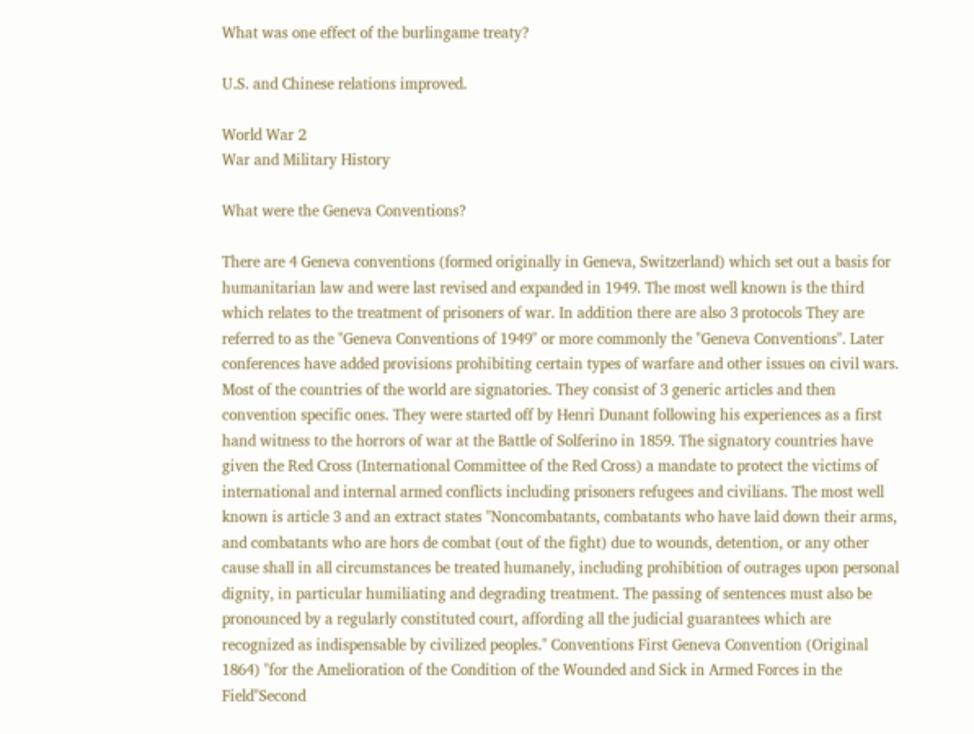What was one effect of the burlingame treaty?

U.S. and Chinese relations improved.

World War 2
War and Military History

What were the Geneva Conventions?

There are 4 Geneva conventions (formed originally in Geneva, Switzerland) which set out a basis for humanitarian law and were last revised and expanded in 1949. The most well known is the third which relates to the treatment of prisoners of war. In addition there are also 3 protocols They are referred to as the "Geneva Conventions of 1949" or more commonly the "Geneva Conventions". Later conferences have added provisions prohibiting certain types of warfare and other issues on civil wars. Most of the countries of the world are signatories. They consist of 3 generic articles and then convention specific ones. They were started off by Henri Dunant following his experiences as a first hand witness to the horrors of war at the Battle of Solferino in 1859. The signatory countries have given the Red Cross (International Committee of the Red Cross) a mandate to protect the victims of international and internal armed conflicts including prisoners refugees and civilians. The most well known is article 3 and an extract states "Noncombatants, combatants who have laid down their arms, and combatants who are hors de combat (out of the fight) due to wounds, detention, or any other cause shall in all circumstances be treated humanely, including prohibition of outrages upon personal dignity, in particular humiliating and degrading treatment. The passing of sentences must also be pronounced by a regularly constituted court, affording all the judicial guarantees which are recognized as indispensable by civilized peoples." Conventions First Geneva Convention (Original 1864) "for the Amelioration of the Condition of the Wounded and Sick in Armed Forces in the Field"Second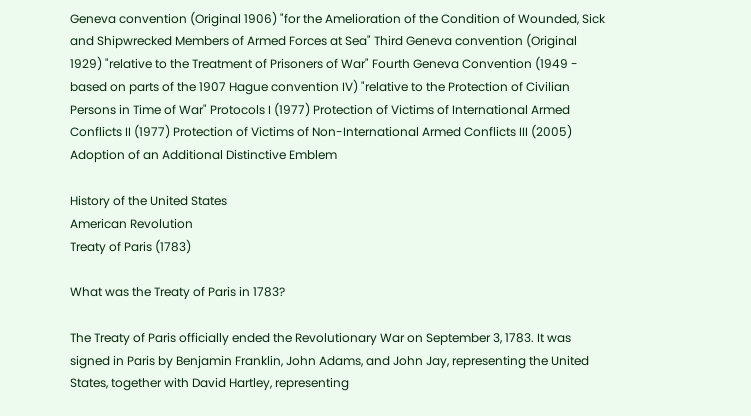Geneva convention (Original 1906) "for the Amelioration of the Condition of Wounded, Sick and Shipwrecked Members of Armed Forces at Sea" Third Geneva convention (Original 1929) "relative to the Treatment of Prisoners of War" Fourth Geneva Convention (1949 - based on parts of the 1907 Hague convention IV) "relative to the Protection of Civilian Persons in Time of War" Protocols I (1977) Protection of Victims of International Armed Conflicts II (1977) Protection of Victims of Non-International Armed Conflicts III (2005) Adoption of an Additional Distinctive Emblem

History of the United States
American Revolution
Treaty of Paris (1783)

What was the Treaty of Paris in 1783?

The Treaty of Paris officially ended the Revolutionary War on September 3, 1783. It was signed in Paris by Benjamin Franklin, John Adams, and John Jay, representing the United States, together with David Hartley, representing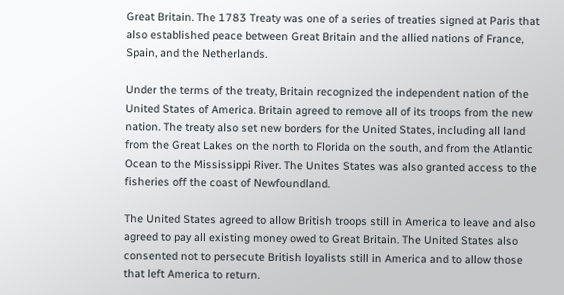Great Britain. The 1783 Treaty was one of a series of treaties signed at Paris that also established peace between Great Britain and the allied nations of France, Spain, and the Netherlands.

Under the terms of the treaty, Britain recognized the independent nation of the United States of America. Britain agreed to remove all of its troops from the new nation. The treaty also set new borders for the United States, including all land from the Great Lakes on the north to Florida on the south, and from the Atlantic Ocean to the Mississippi River. The Unites States was also granted access to the fisheries off the coast of Newfoundland.

The United States agreed to allow British troops still in America to leave and also agreed to pay all existing money owed to Great Britain. The United States also consented not to persecute British loyalists still in America and to allow those that left America to return.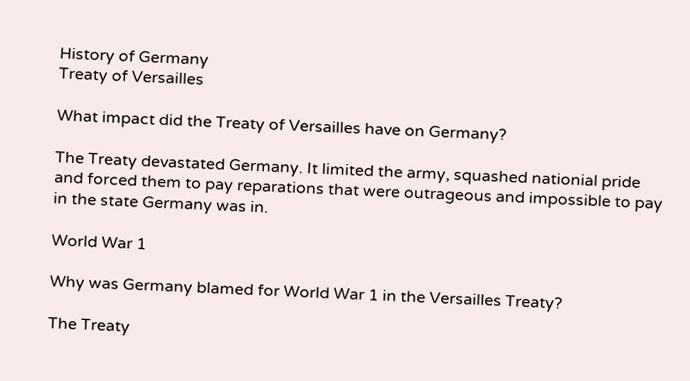History of Germany
Treaty of Versailles

What impact did the Treaty of Versailles have on Germany?

The Treaty devastated Germany. It limited the army, squashed nationial pride and forced them to pay reparations that were outrageous and impossible to pay in the state Germany was in.

World War 1

Why was Germany blamed for World War 1 in the Versailles Treaty?

The Treaty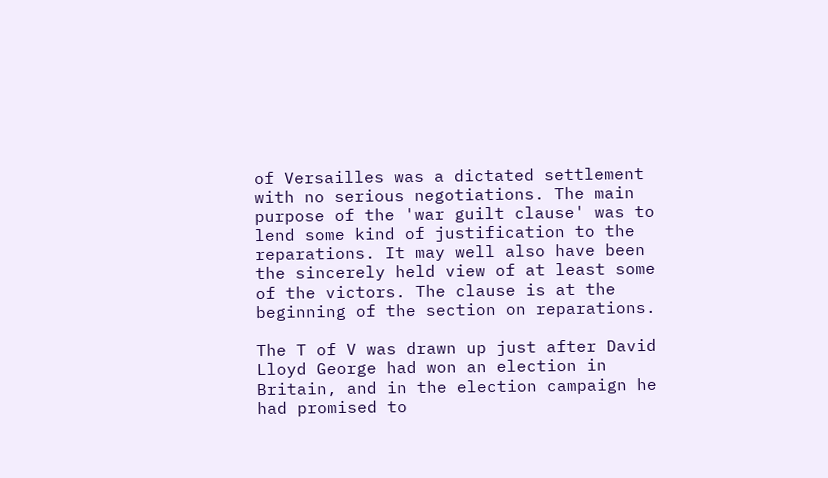of Versailles was a dictated settlement with no serious negotiations. The main purpose of the 'war guilt clause' was to lend some kind of justification to the reparations. It may well also have been the sincerely held view of at least some of the victors. The clause is at the beginning of the section on reparations.

The T of V was drawn up just after David Lloyd George had won an election in Britain, and in the election campaign he had promised to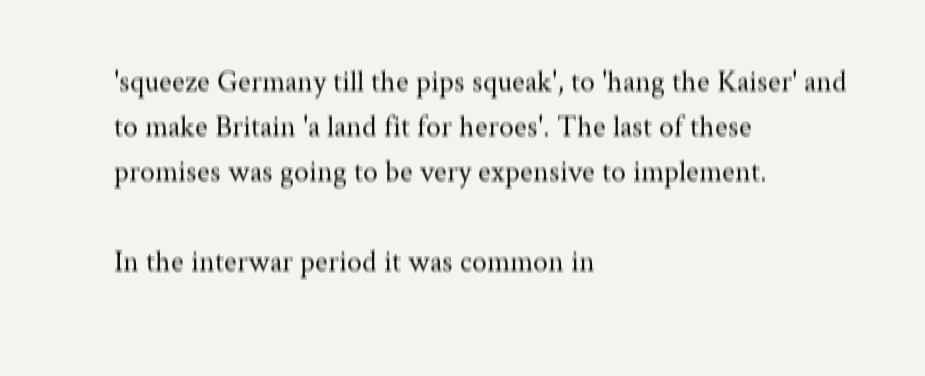'squeeze Germany till the pips squeak', to 'hang the Kaiser' and to make Britain 'a land fit for heroes'. The last of these promises was going to be very expensive to implement.

In the interwar period it was common in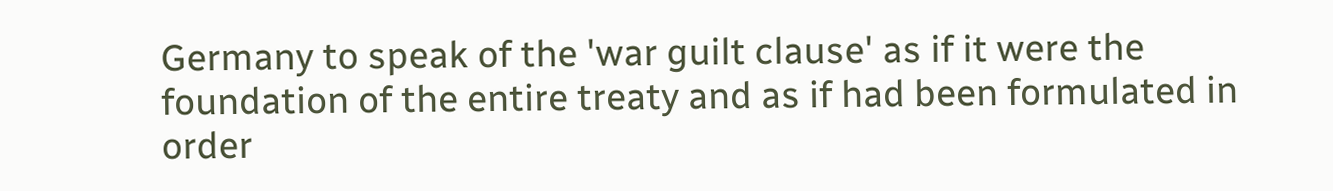Germany to speak of the 'war guilt clause' as if it were the foundation of the entire treaty and as if had been formulated in order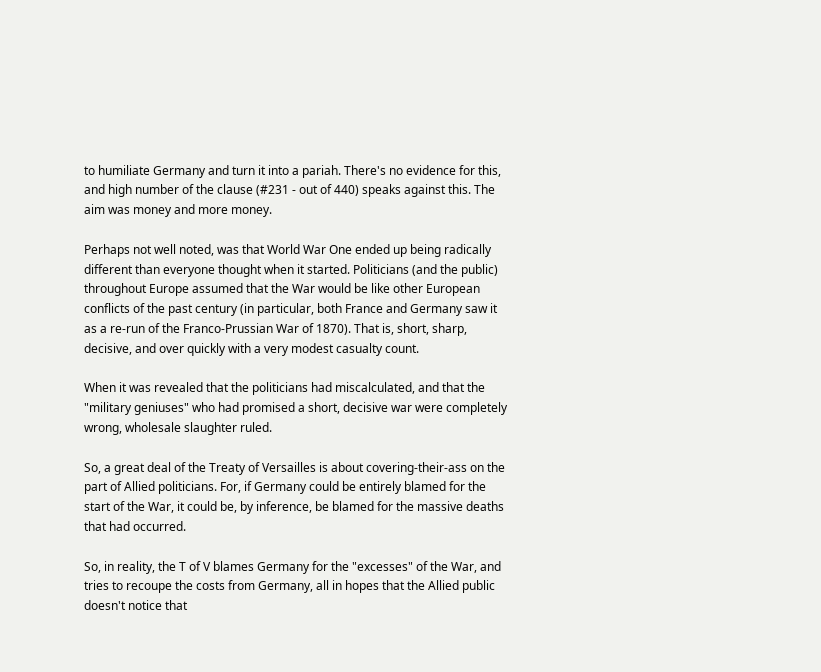to humiliate Germany and turn it into a pariah. There's no evidence for this, and high number of the clause (#231 - out of 440) speaks against this. The aim was money and more money.

Perhaps not well noted, was that World War One ended up being radically different than everyone thought when it started. Politicians (and the public) throughout Europe assumed that the War would be like other European conflicts of the past century (in particular, both France and Germany saw it as a re-run of the Franco-Prussian War of 1870). That is, short, sharp, decisive, and over quickly with a very modest casualty count.

When it was revealed that the politicians had miscalculated, and that the "military geniuses" who had promised a short, decisive war were completely wrong, wholesale slaughter ruled.

So, a great deal of the Treaty of Versailles is about covering-their-ass on the part of Allied politicians. For, if Germany could be entirely blamed for the start of the War, it could be, by inference, be blamed for the massive deaths that had occurred.

So, in reality, the T of V blames Germany for the "excesses" of the War, and tries to recoupe the costs from Germany, all in hopes that the Allied public doesn't notice that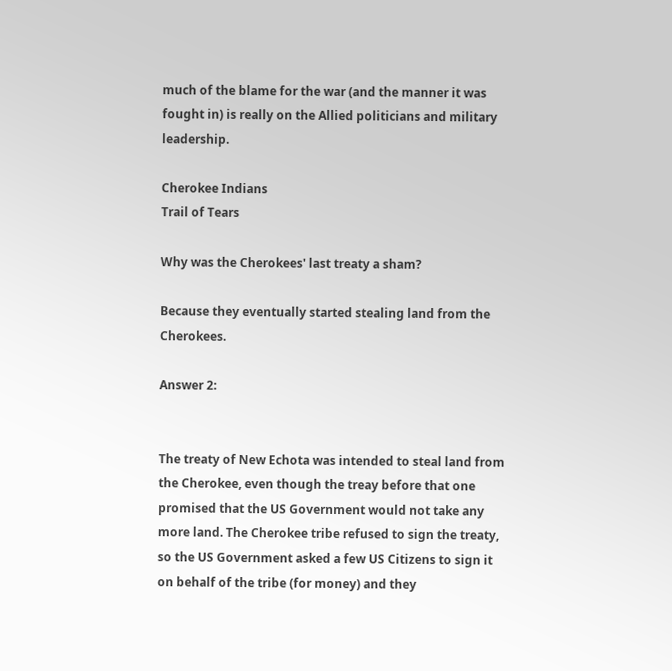much of the blame for the war (and the manner it was fought in) is really on the Allied politicians and military leadership.

Cherokee Indians
Trail of Tears

Why was the Cherokees' last treaty a sham?

Because they eventually started stealing land from the Cherokees.

Answer 2:


The treaty of New Echota was intended to steal land from the Cherokee, even though the treay before that one promised that the US Government would not take any more land. The Cherokee tribe refused to sign the treaty, so the US Government asked a few US Citizens to sign it on behalf of the tribe (for money) and they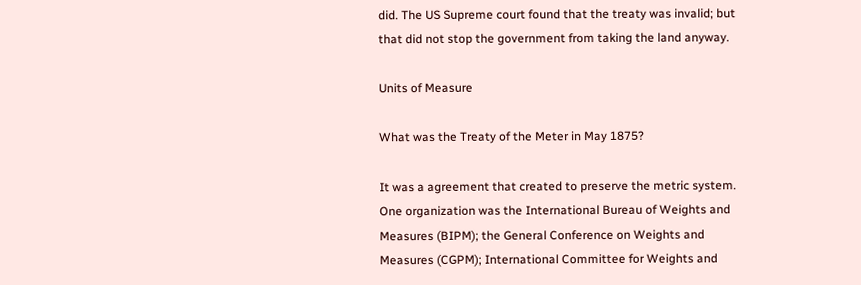did. The US Supreme court found that the treaty was invalid; but that did not stop the government from taking the land anyway.

Units of Measure

What was the Treaty of the Meter in May 1875?

It was a agreement that created to preserve the metric system. One organization was the International Bureau of Weights and Measures (BIPM); the General Conference on Weights and Measures (CGPM); International Committee for Weights and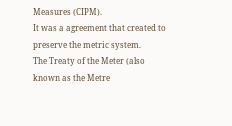Measures (CIPM).
It was a agreement that created to preserve the metric system.
The Treaty of the Meter (also known as the Metre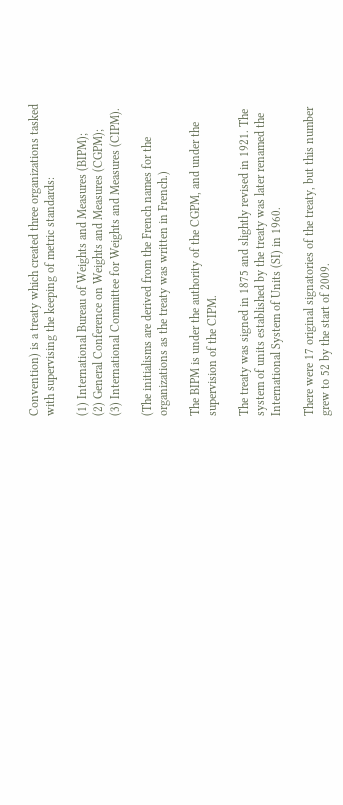Convention) is a treaty which created three organizations tasked with supervising the keeping of metric standards:

(1) International Bureau of Weights and Measures (BIPM);
(2) General Conference on Weights and Measures (CGPM);
(3) International Committee for Weights and Measures (CIPM).

(The initialisms are derived from the French names for the organizations as the treaty was written in French.)

The BIPM is under the authority of the CGPM, and under the supervision of the CIPM.

The treaty was signed in 1875 and slightly revised in 1921. The system of units established by the treaty was later renamed the International System of Units (SI) in 1960.

There were 17 original signatories of the treaty, but this number grew to 52 by the start of 2009.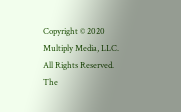Copyright © 2020 Multiply Media, LLC. All Rights Reserved. The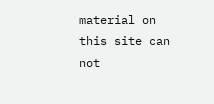material on this site can not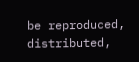be reproduced, distributed,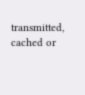transmitted, cached or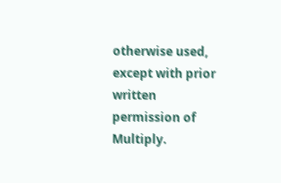otherwise used, except with prior written permission of Multiply.